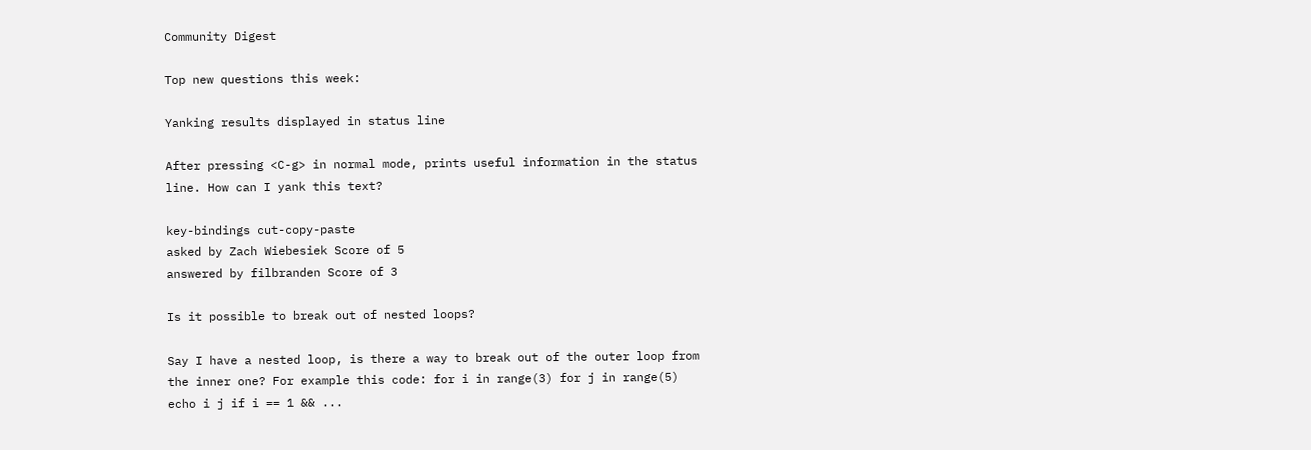Community Digest

Top new questions this week:

Yanking results displayed in status line

After pressing <C-g> in normal mode, prints useful information in the status line. How can I yank this text?

key-bindings cut-copy-paste
asked by Zach Wiebesiek Score of 5
answered by filbranden Score of 3

Is it possible to break out of nested loops?

Say I have a nested loop, is there a way to break out of the outer loop from the inner one? For example this code: for i in range(3) for j in range(5) echo i j if i == 1 && ...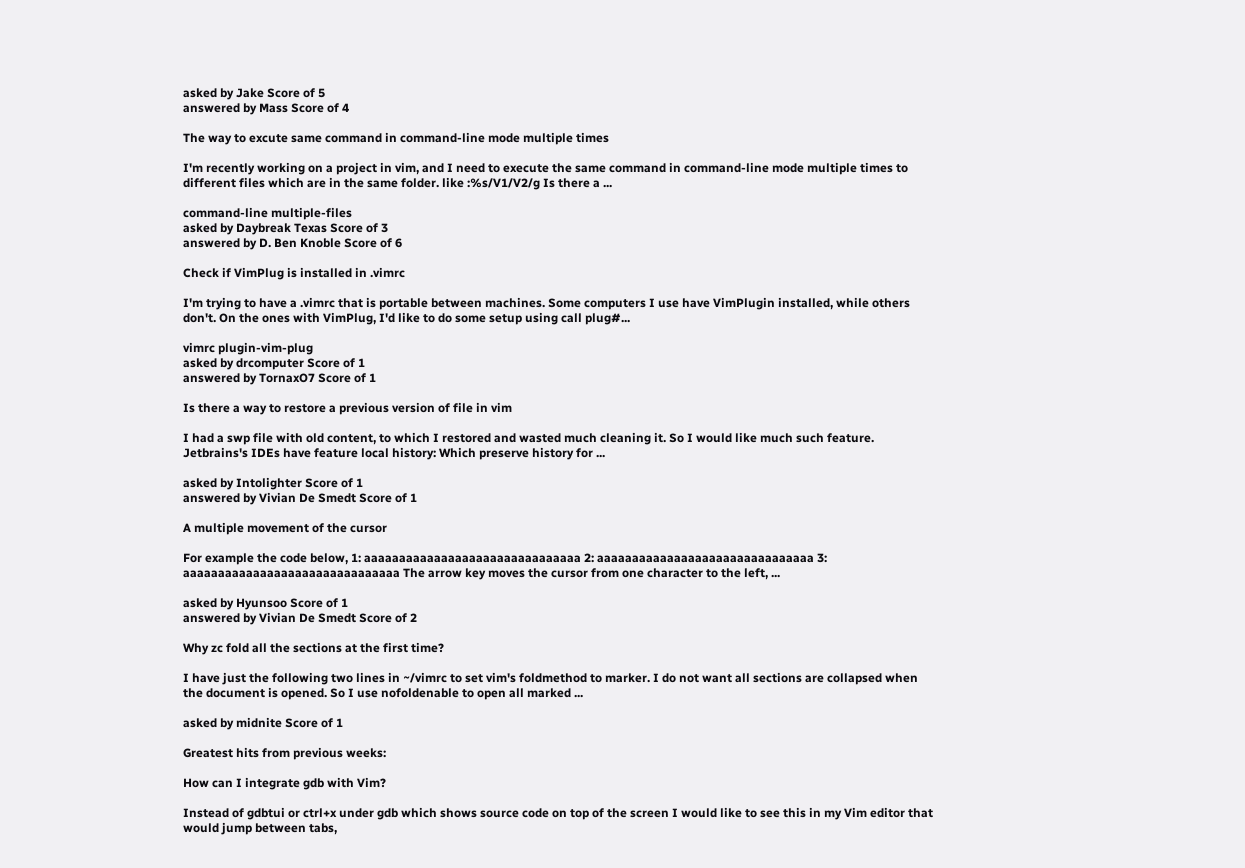asked by Jake Score of 5
answered by Mass Score of 4

The way to excute same command in command-line mode multiple times

I'm recently working on a project in vim, and I need to execute the same command in command-line mode multiple times to different files which are in the same folder. like :%s/V1/V2/g Is there a ...

command-line multiple-files
asked by Daybreak Texas Score of 3
answered by D. Ben Knoble Score of 6

Check if VimPlug is installed in .vimrc

I'm trying to have a .vimrc that is portable between machines. Some computers I use have VimPlugin installed, while others don't. On the ones with VimPlug, I'd like to do some setup using call plug#...

vimrc plugin-vim-plug
asked by drcomputer Score of 1
answered by TornaxO7 Score of 1

Is there a way to restore a previous version of file in vim

I had a swp file with old content, to which I restored and wasted much cleaning it. So I would like much such feature. Jetbrains's IDEs have feature local history: Which preserve history for ...

asked by Intolighter Score of 1
answered by Vivian De Smedt Score of 1

A multiple movement of the cursor

For example the code below, 1: aaaaaaaaaaaaaaaaaaaaaaaaaaaaaaa 2: aaaaaaaaaaaaaaaaaaaaaaaaaaaaaaa 3: aaaaaaaaaaaaaaaaaaaaaaaaaaaaaaa The arrow key moves the cursor from one character to the left, ...

asked by Hyunsoo Score of 1
answered by Vivian De Smedt Score of 2

Why zc fold all the sections at the first time?

I have just the following two lines in ~/vimrc to set vim's foldmethod to marker. I do not want all sections are collapsed when the document is opened. So I use nofoldenable to open all marked ...

asked by midnite Score of 1

Greatest hits from previous weeks:

How can I integrate gdb with Vim?

Instead of gdbtui or ctrl+x under gdb which shows source code on top of the screen I would like to see this in my Vim editor that would jump between tabs,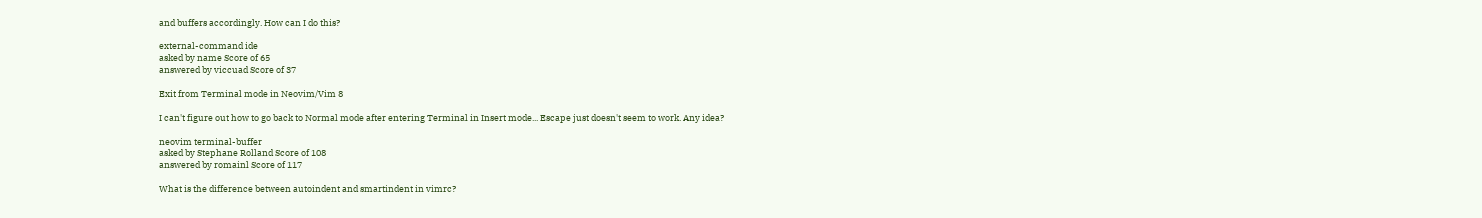and buffers accordingly. How can I do this?

external-command ide
asked by name Score of 65
answered by viccuad Score of 37

Exit from Terminal mode in Neovim/Vim 8

I can't figure out how to go back to Normal mode after entering Terminal in Insert mode... Escape just doesn't seem to work. Any idea?

neovim terminal-buffer
asked by Stephane Rolland Score of 108
answered by romainl Score of 117

What is the difference between autoindent and smartindent in vimrc?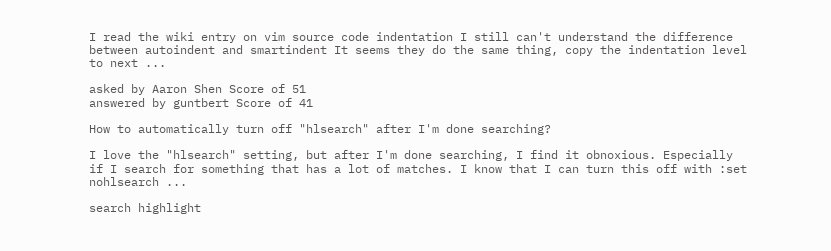I read the wiki entry on vim source code indentation I still can't understand the difference between autoindent and smartindent It seems they do the same thing, copy the indentation level to next ...

asked by Aaron Shen Score of 51
answered by guntbert Score of 41

How to automatically turn off "hlsearch" after I'm done searching?

I love the "hlsearch" setting, but after I'm done searching, I find it obnoxious. Especially if I search for something that has a lot of matches. I know that I can turn this off with :set nohlsearch ...

search highlight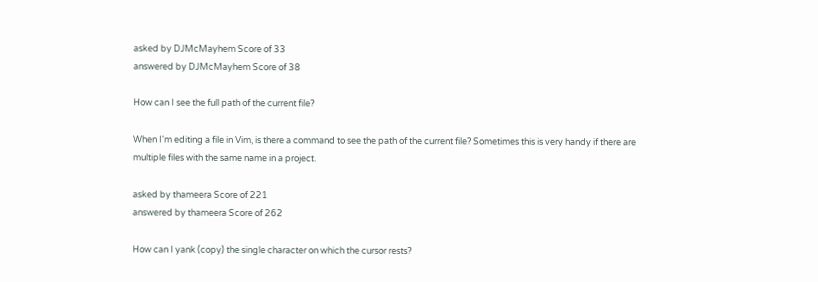asked by DJMcMayhem Score of 33
answered by DJMcMayhem Score of 38

How can I see the full path of the current file?

When I'm editing a file in Vim, is there a command to see the path of the current file? Sometimes this is very handy if there are multiple files with the same name in a project.

asked by thameera Score of 221
answered by thameera Score of 262

How can I yank (copy) the single character on which the cursor rests?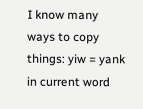I know many ways to copy things: yiw = yank in current word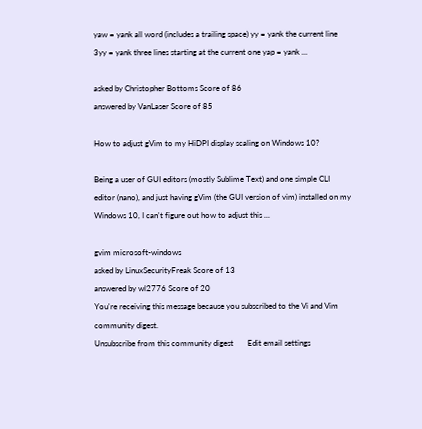yaw = yank all word (includes a trailing space) yy = yank the current line 3yy = yank three lines starting at the current one yap = yank ...

asked by Christopher Bottoms Score of 86
answered by VanLaser Score of 85

How to adjust gVim to my HiDPI display scaling on Windows 10?

Being a user of GUI editors (mostly Sublime Text) and one simple CLI editor (nano), and just having gVim (the GUI version of vim) installed on my Windows 10, I can't figure out how to adjust this ...

gvim microsoft-windows
asked by LinuxSecurityFreak Score of 13
answered by wl2776 Score of 20
You're receiving this message because you subscribed to the Vi and Vim community digest.
Unsubscribe from this community digest       Edit email settings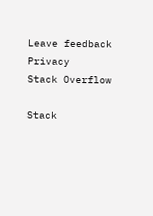Leave feedback       Privacy
Stack Overflow

Stack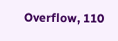Overflow, 110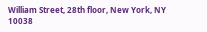William Street, 28th floor, New York, NY 10038